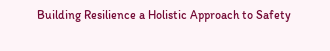Building Resilience a Holistic Approach to Safety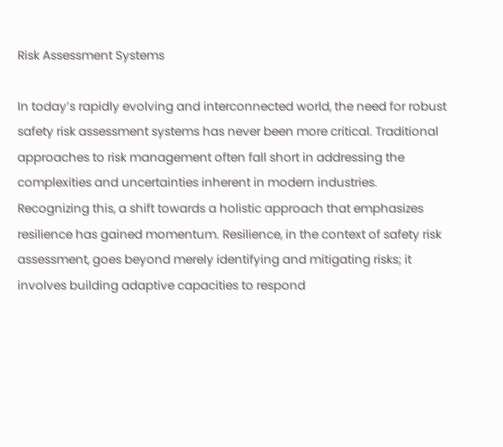Risk Assessment Systems

In today’s rapidly evolving and interconnected world, the need for robust safety risk assessment systems has never been more critical. Traditional approaches to risk management often fall short in addressing the complexities and uncertainties inherent in modern industries. Recognizing this, a shift towards a holistic approach that emphasizes resilience has gained momentum. Resilience, in the context of safety risk assessment, goes beyond merely identifying and mitigating risks; it involves building adaptive capacities to respond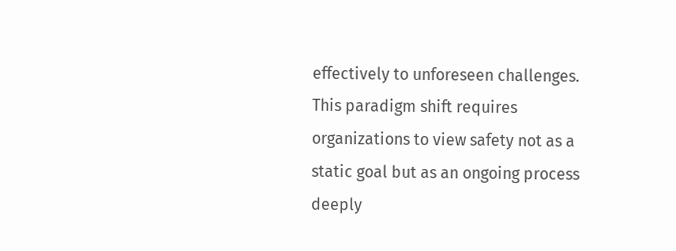effectively to unforeseen challenges. This paradigm shift requires organizations to view safety not as a static goal but as an ongoing process deeply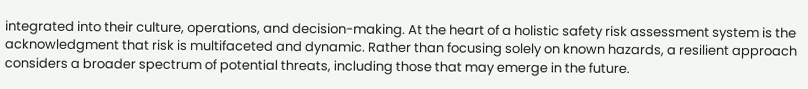integrated into their culture, operations, and decision-making. At the heart of a holistic safety risk assessment system is the acknowledgment that risk is multifaceted and dynamic. Rather than focusing solely on known hazards, a resilient approach considers a broader spectrum of potential threats, including those that may emerge in the future.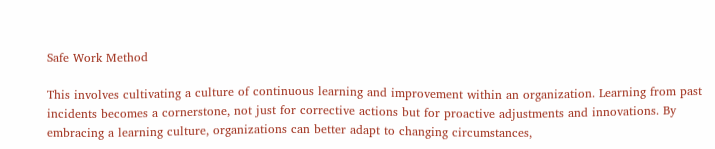Safe Work Method

This involves cultivating a culture of continuous learning and improvement within an organization. Learning from past incidents becomes a cornerstone, not just for corrective actions but for proactive adjustments and innovations. By embracing a learning culture, organizations can better adapt to changing circumstances,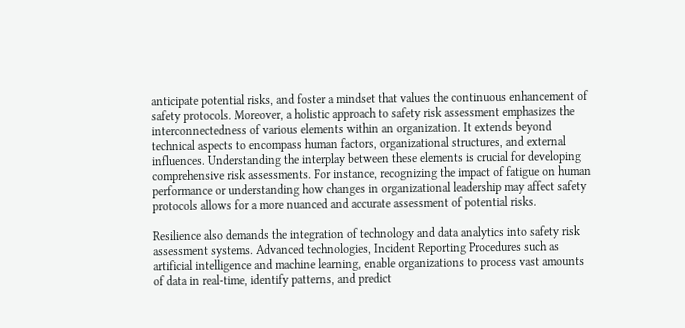anticipate potential risks, and foster a mindset that values the continuous enhancement of safety protocols. Moreover, a holistic approach to safety risk assessment emphasizes the interconnectedness of various elements within an organization. It extends beyond technical aspects to encompass human factors, organizational structures, and external influences. Understanding the interplay between these elements is crucial for developing comprehensive risk assessments. For instance, recognizing the impact of fatigue on human performance or understanding how changes in organizational leadership may affect safety protocols allows for a more nuanced and accurate assessment of potential risks.

Resilience also demands the integration of technology and data analytics into safety risk assessment systems. Advanced technologies, Incident Reporting Procedures such as artificial intelligence and machine learning, enable organizations to process vast amounts of data in real-time, identify patterns, and predict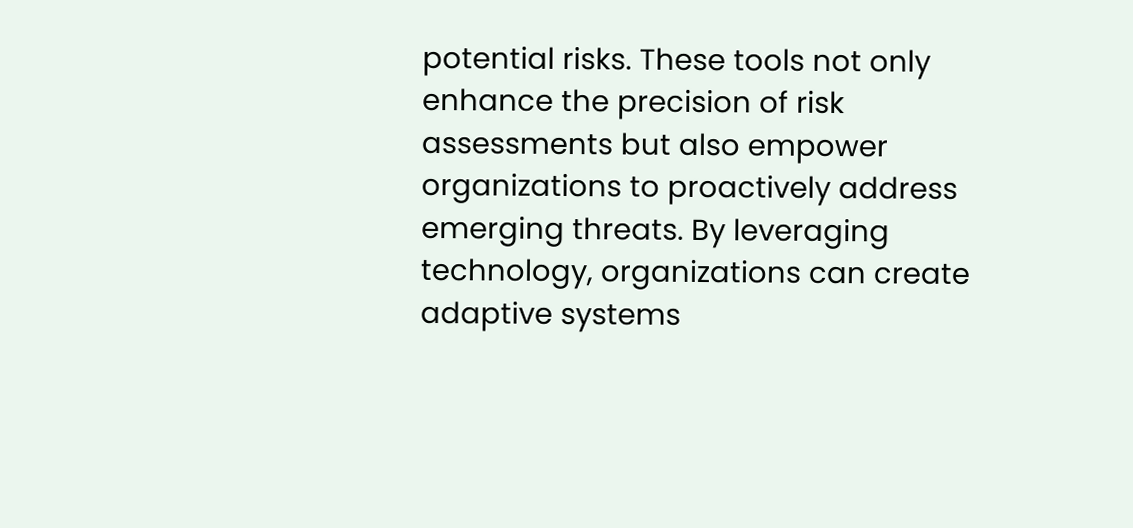potential risks. These tools not only enhance the precision of risk assessments but also empower organizations to proactively address emerging threats. By leveraging technology, organizations can create adaptive systems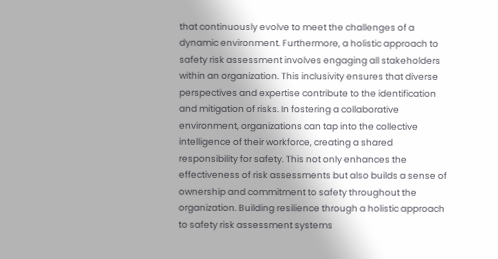that continuously evolve to meet the challenges of a dynamic environment. Furthermore, a holistic approach to safety risk assessment involves engaging all stakeholders within an organization. This inclusivity ensures that diverse perspectives and expertise contribute to the identification and mitigation of risks. In fostering a collaborative environment, organizations can tap into the collective intelligence of their workforce, creating a shared responsibility for safety. This not only enhances the effectiveness of risk assessments but also builds a sense of ownership and commitment to safety throughout the organization. Building resilience through a holistic approach to safety risk assessment systems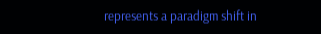represents a paradigm shift in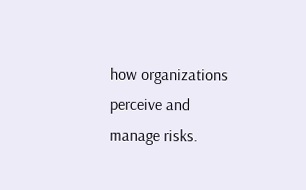how organizations perceive and manage risks.